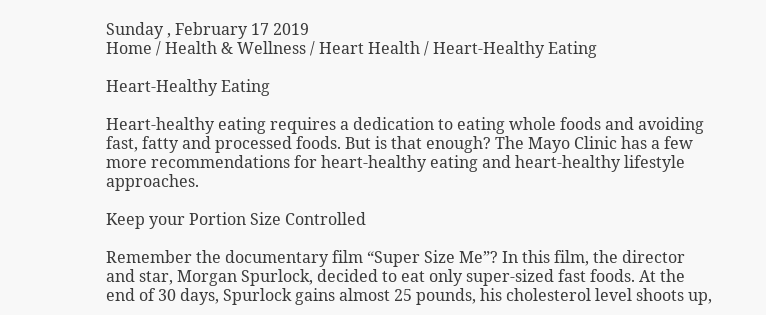Sunday , February 17 2019
Home / Health & Wellness / Heart Health / Heart-Healthy Eating

Heart-Healthy Eating

Heart-healthy eating requires a dedication to eating whole foods and avoiding fast, fatty and processed foods. But is that enough? The Mayo Clinic has a few more recommendations for heart-healthy eating and heart-healthy lifestyle approaches.

Keep your Portion Size Controlled

Remember the documentary film “Super Size Me”? In this film, the director and star, Morgan Spurlock, decided to eat only super-sized fast foods. At the end of 30 days, Spurlock gains almost 25 pounds, his cholesterol level shoots up,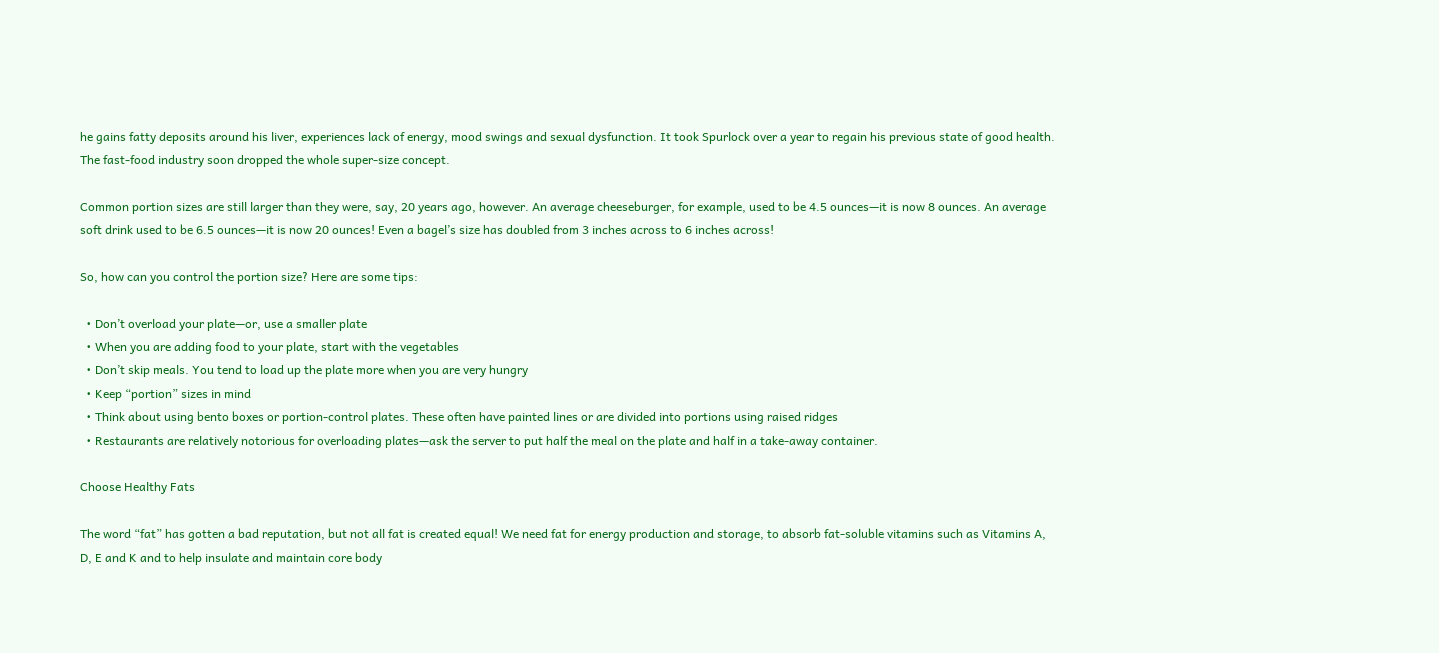he gains fatty deposits around his liver, experiences lack of energy, mood swings and sexual dysfunction. It took Spurlock over a year to regain his previous state of good health. The fast-food industry soon dropped the whole super-size concept.

Common portion sizes are still larger than they were, say, 20 years ago, however. An average cheeseburger, for example, used to be 4.5 ounces—it is now 8 ounces. An average soft drink used to be 6.5 ounces—it is now 20 ounces! Even a bagel’s size has doubled from 3 inches across to 6 inches across!

So, how can you control the portion size? Here are some tips:

  • Don’t overload your plate—or, use a smaller plate
  • When you are adding food to your plate, start with the vegetables
  • Don’t skip meals. You tend to load up the plate more when you are very hungry
  • Keep “portion” sizes in mind
  • Think about using bento boxes or portion-control plates. These often have painted lines or are divided into portions using raised ridges
  • Restaurants are relatively notorious for overloading plates—ask the server to put half the meal on the plate and half in a take-away container.

Choose Healthy Fats

The word “fat” has gotten a bad reputation, but not all fat is created equal! We need fat for energy production and storage, to absorb fat-soluble vitamins such as Vitamins A, D, E and K and to help insulate and maintain core body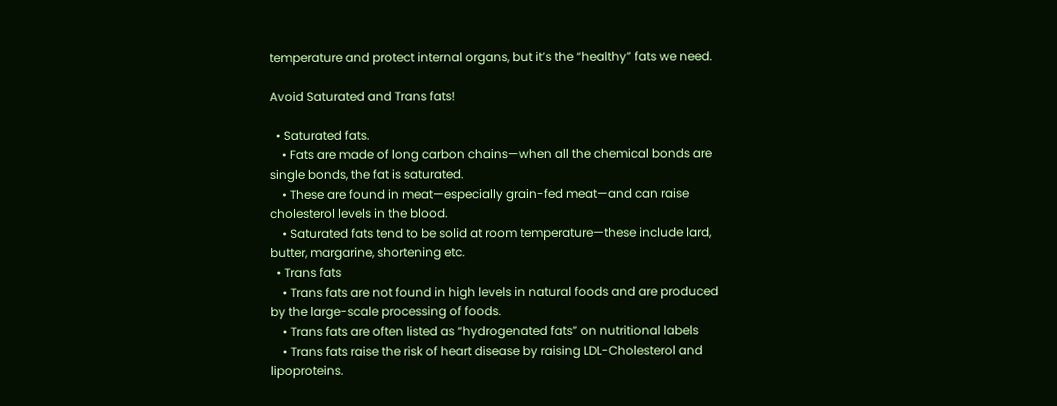temperature and protect internal organs, but it’s the “healthy” fats we need.

Avoid Saturated and Trans fats!

  • Saturated fats.
    • Fats are made of long carbon chains—when all the chemical bonds are single bonds, the fat is saturated.
    • These are found in meat—especially grain-fed meat—and can raise cholesterol levels in the blood.
    • Saturated fats tend to be solid at room temperature—these include lard, butter, margarine, shortening etc.
  • Trans fats
    • Trans fats are not found in high levels in natural foods and are produced by the large-scale processing of foods.
    • Trans fats are often listed as “hydrogenated fats” on nutritional labels
    • Trans fats raise the risk of heart disease by raising LDL-Cholesterol and lipoproteins.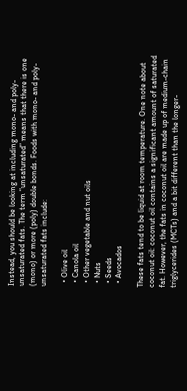Instead, you should be looking at including mono- and poly-unsaturated fats. The term “unsaturated” means that there is one (mono) or more (poly) double bonds. Foods with mono- and poly-unsaturated fats include:

  • Olive oil
  • Canola oil
  • Other vegetable and nut oils
  • Nuts
  • Seeds
  • Avocados

These fats tend to be liquid at room temperature. One note about coconut oil: coconut oil contains a significant amount of saturated fat. However, the fats in coconut oil are made up of medium-chain triglycerides (MCTs) and a bit different than the longer-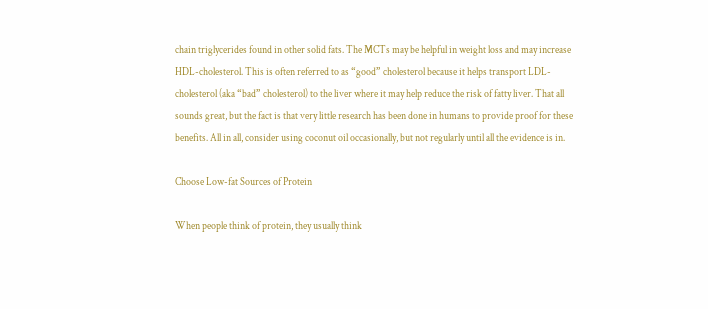chain triglycerides found in other solid fats. The MCTs may be helpful in weight loss and may increase HDL-cholesterol. This is often referred to as “good” cholesterol because it helps transport LDL-cholesterol (aka “bad” cholesterol) to the liver where it may help reduce the risk of fatty liver. That all sounds great, but the fact is that very little research has been done in humans to provide proof for these benefits. All in all, consider using coconut oil occasionally, but not regularly until all the evidence is in.

Choose Low-fat Sources of Protein

When people think of protein, they usually think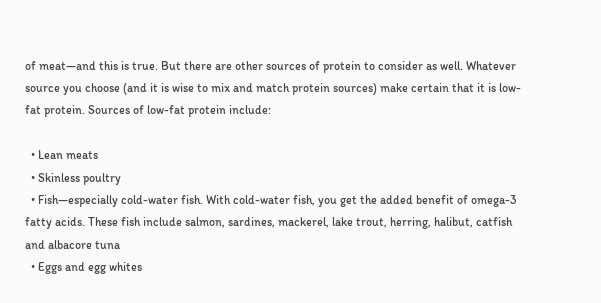of meat—and this is true. But there are other sources of protein to consider as well. Whatever source you choose (and it is wise to mix and match protein sources) make certain that it is low-fat protein. Sources of low-fat protein include:

  • Lean meats
  • Skinless poultry
  • Fish—especially cold-water fish. With cold-water fish, you get the added benefit of omega-3 fatty acids. These fish include salmon, sardines, mackerel, lake trout, herring, halibut, catfish and albacore tuna
  • Eggs and egg whites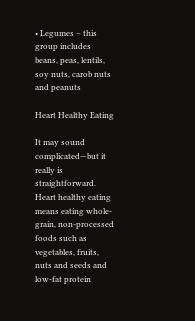• Legumes – this group includes beans, peas, lentils, soy nuts, carob nuts and peanuts

Heart Healthy Eating

It may sound complicated—but it really is straightforward. Heart healthy eating means eating whole-grain, non-processed foods such as vegetables, fruits, nuts and seeds and low-fat protein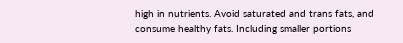high in nutrients. Avoid saturated and trans fats, and consume healthy fats. Including smaller portions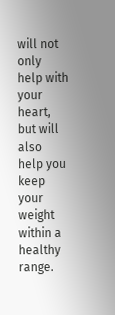will not only help with your heart, but will also help you keep your weight within a healthy range.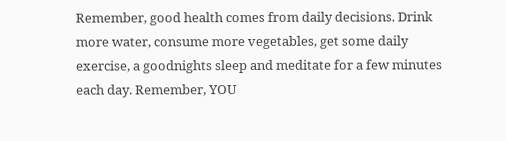Remember, good health comes from daily decisions. Drink more water, consume more vegetables, get some daily exercise, a goodnights sleep and meditate for a few minutes each day. Remember, YOU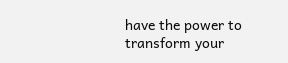have the power to transform your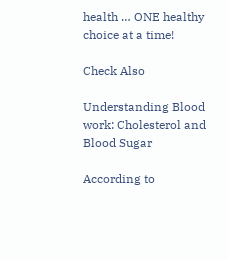health … ONE healthy choice at a time!

Check Also

Understanding Blood work: Cholesterol and Blood Sugar

According to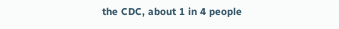the CDC, about 1 in 4 people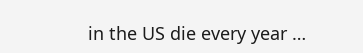in the US die every year …